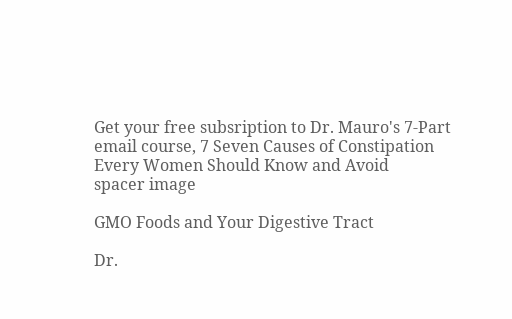Get your free subsription to Dr. Mauro's 7-Part email course, 7 Seven Causes of Constipation Every Women Should Know and Avoid
spacer image

GMO Foods and Your Digestive Tract

Dr.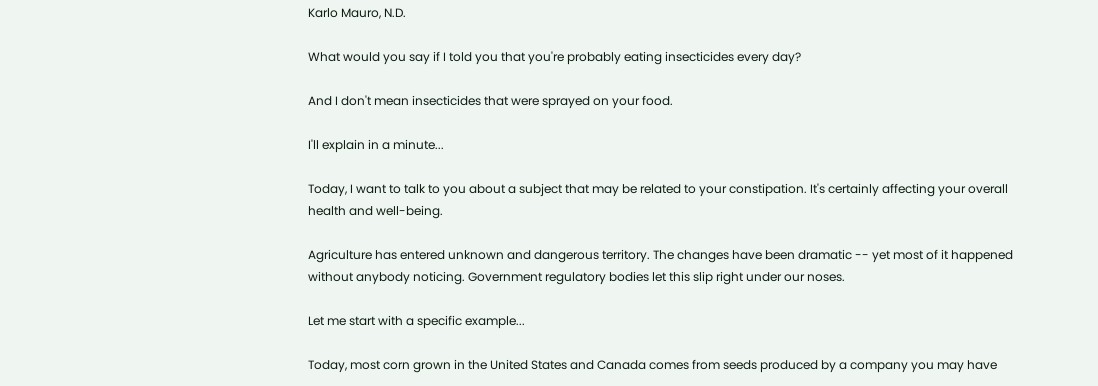Karlo Mauro, N.D.

What would you say if I told you that you're probably eating insecticides every day?

And I don't mean insecticides that were sprayed on your food.

I'll explain in a minute...

Today, I want to talk to you about a subject that may be related to your constipation. It's certainly affecting your overall health and well-being.

Agriculture has entered unknown and dangerous territory. The changes have been dramatic -- yet most of it happened without anybody noticing. Government regulatory bodies let this slip right under our noses.

Let me start with a specific example...

Today, most corn grown in the United States and Canada comes from seeds produced by a company you may have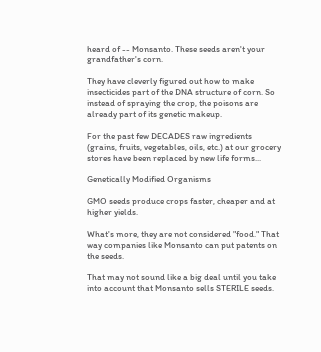heard of -- Monsanto. These seeds aren't your grandfather's corn.

They have cleverly figured out how to make insecticides part of the DNA structure of corn. So instead of spraying the crop, the poisons are already part of its genetic makeup.

For the past few DECADES raw ingredients (grains, fruits, vegetables, oils, etc.) at our grocery stores have been replaced by new life forms...

Genetically Modified Organisms

GMO seeds produce crops faster, cheaper and at higher yields.

What's more, they are not considered "food." That way companies like Monsanto can put patents on the seeds.

That may not sound like a big deal until you take into account that Monsanto sells STERILE seeds.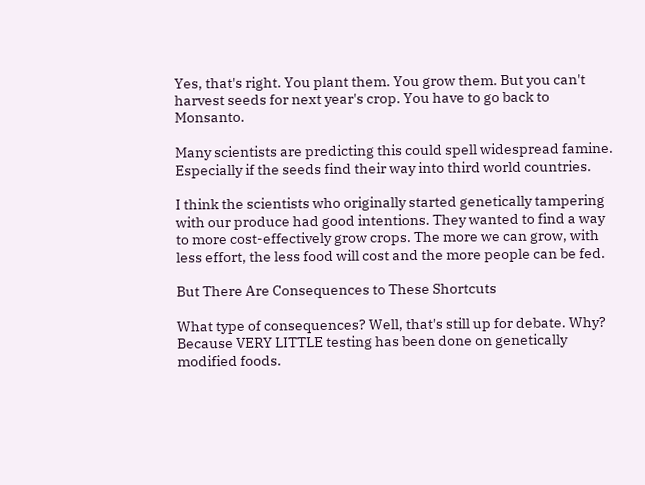Yes, that's right. You plant them. You grow them. But you can't harvest seeds for next year's crop. You have to go back to Monsanto.

Many scientists are predicting this could spell widespread famine. Especially if the seeds find their way into third world countries.

I think the scientists who originally started genetically tampering with our produce had good intentions. They wanted to find a way to more cost-effectively grow crops. The more we can grow, with less effort, the less food will cost and the more people can be fed.

But There Are Consequences to These Shortcuts

What type of consequences? Well, that's still up for debate. Why? Because VERY LITTLE testing has been done on genetically modified foods.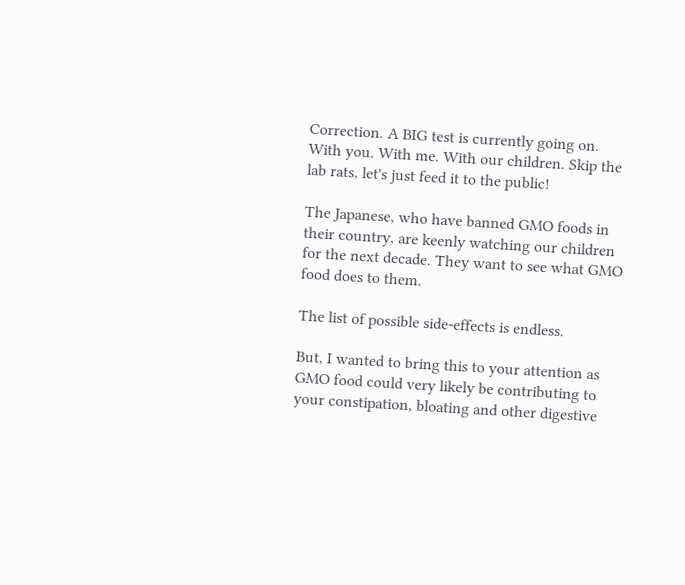Correction. A BIG test is currently going on. With you. With me. With our children. Skip the lab rats, let's just feed it to the public!

The Japanese, who have banned GMO foods in their country, are keenly watching our children for the next decade. They want to see what GMO food does to them.

The list of possible side-effects is endless.

But, I wanted to bring this to your attention as GMO food could very likely be contributing to your constipation, bloating and other digestive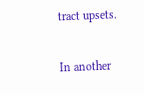tract upsets.

In another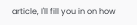article, I'll fill you in on how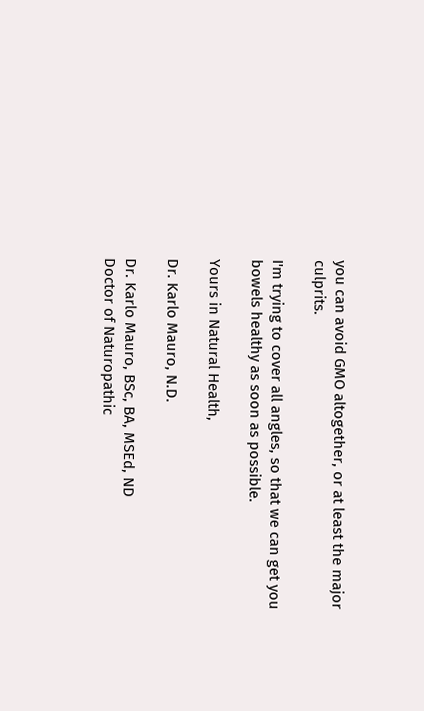you can avoid GMO altogether, or at least the major culprits.

I'm trying to cover all angles, so that we can get you bowels healthy as soon as possible.

Yours in Natural Health,

Dr. Karlo Mauro, N.D.

Dr. Karlo Mauro, BSc, BA, MSEd, ND
Doctor of Naturopathic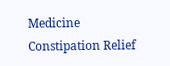Medicine
Constipation Relief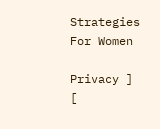Strategies For Women

Privacy ] [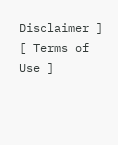Disclaimer ] [ Terms of Use ]